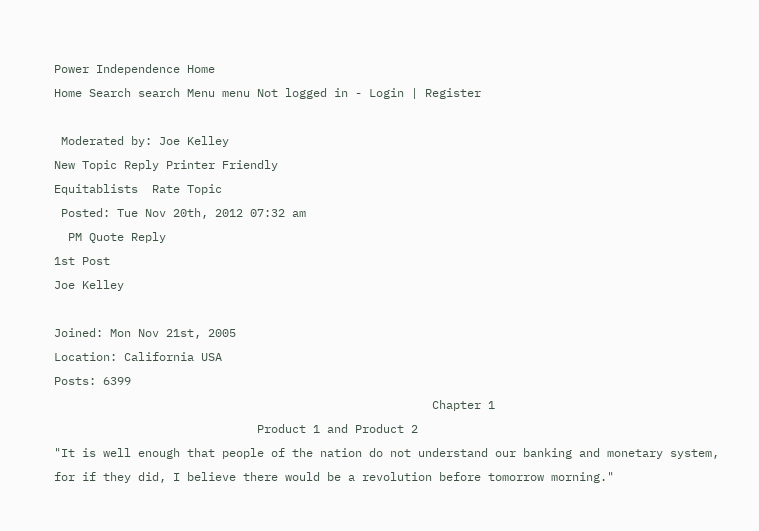Power Independence Home
Home Search search Menu menu Not logged in - Login | Register

 Moderated by: Joe Kelley
New Topic Reply Printer Friendly
Equitablists  Rate Topic
 Posted: Tue Nov 20th, 2012 07:32 am
  PM Quote Reply
1st Post
Joe Kelley

Joined: Mon Nov 21st, 2005
Location: California USA
Posts: 6399
                                                      Chapter 1
                             Product 1 and Product 2
"It is well enough that people of the nation do not understand our banking and monetary system, for if they did, I believe there would be a revolution before tomorrow morning."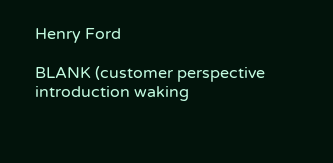Henry Ford

BLANK (customer perspective introduction waking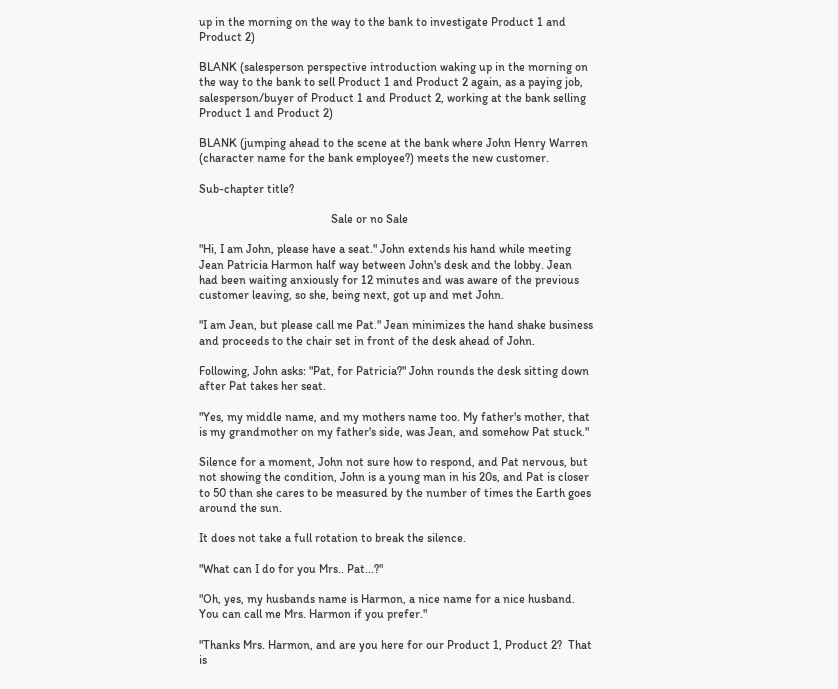up in the morning on the way to the bank to investigate Product 1 and Product 2)

BLANK (salesperson perspective introduction waking up in the morning on the way to the bank to sell Product 1 and Product 2 again, as a paying job, salesperson/buyer of Product 1 and Product 2, working at the bank selling Product 1 and Product 2)

BLANK (jumping ahead to the scene at the bank where John Henry Warren (character name for the bank employee?) meets the new customer.

Sub-chapter title?

                                            Sale or no Sale

"Hi, I am John, please have a seat." John extends his hand while meeting Jean Patricia Harmon half way between John's desk and the lobby. Jean had been waiting anxiously for 12 minutes and was aware of the previous customer leaving, so she, being next, got up and met John.

"I am Jean, but please call me Pat." Jean minimizes the hand shake business and proceeds to the chair set in front of the desk ahead of John.

Following, John asks: "Pat, for Patricia?" John rounds the desk sitting down after Pat takes her seat.

"Yes, my middle name, and my mothers name too. My father's mother, that is my grandmother on my father's side, was Jean, and somehow Pat stuck."

Silence for a moment, John not sure how to respond, and Pat nervous, but not showing the condition, John is a young man in his 20s, and Pat is closer to 50 than she cares to be measured by the number of times the Earth goes around the sun.

It does not take a full rotation to break the silence.

"What can I do for you Mrs.. Pat...?"

"Oh, yes, my husbands name is Harmon, a nice name for a nice husband. You can call me Mrs. Harmon if you prefer."

"Thanks Mrs. Harmon, and are you here for our Product 1, Product 2?  That is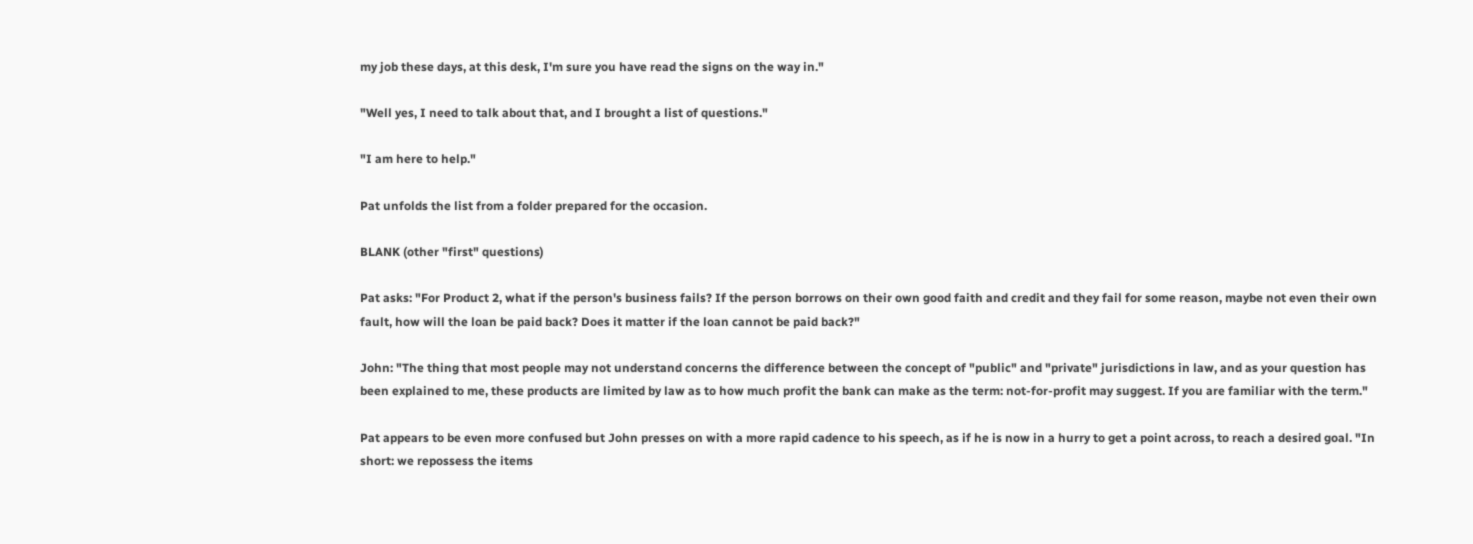my job these days, at this desk, I'm sure you have read the signs on the way in."

"Well yes, I need to talk about that, and I brought a list of questions."

"I am here to help."

Pat unfolds the list from a folder prepared for the occasion.

BLANK (other "first" questions)

Pat asks: "For Product 2, what if the person's business fails? If the person borrows on their own good faith and credit and they fail for some reason, maybe not even their own fault, how will the loan be paid back? Does it matter if the loan cannot be paid back?"

John: "The thing that most people may not understand concerns the difference between the concept of "public" and "private" jurisdictions in law, and as your question has been explained to me, these products are limited by law as to how much profit the bank can make as the term: not-for-profit may suggest. If you are familiar with the term."

Pat appears to be even more confused but John presses on with a more rapid cadence to his speech, as if he is now in a hurry to get a point across, to reach a desired goal. "In short: we repossess the items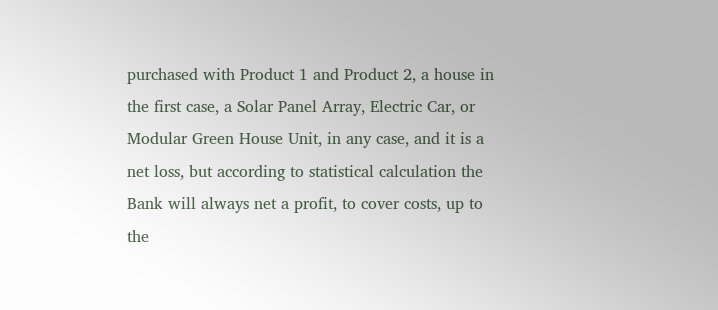purchased with Product 1 and Product 2, a house in the first case, a Solar Panel Array, Electric Car, or Modular Green House Unit, in any case, and it is a net loss, but according to statistical calculation the Bank will always net a profit, to cover costs, up to the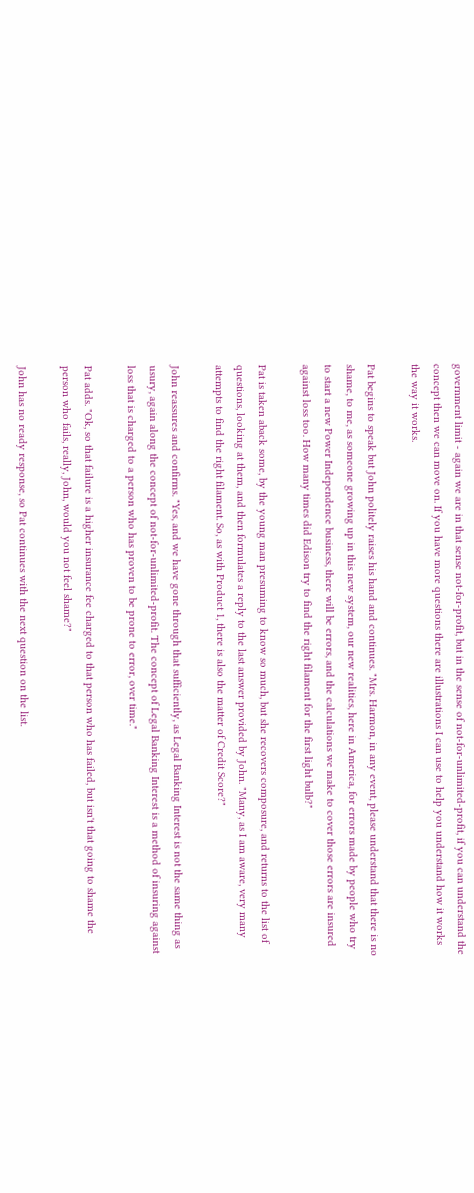government limit - again we are in that sense not-for-profit, but in the sense of not-for-unlimited-profit, if you can understand the concept then we can move on. If you have more questions there are illustrations I can use to help you understand how it works the way it works.

Pat begins to speak but John politely raises his hand and continues. "Mrs. Harmon, in any event, please understand that there is no shame, to me, as someone growing up in this new system, our new realities, here in America, for errors made by people who try to start a new Power Independence business, there will be errors, and the calculations we make to cover those errors are insured against loss too. How many times did Edison try to find the right filament for the first light bulb?"

Pat is taken aback some, by the young man presuming to know so much, but she recovers composure, and returns to the list of questions, looking at them, and then formulates a reply to the last answer provided by John. "Many, as I am aware, very many attempts to find the right filament. So, as with Product 1, there is also the matter of Credit Score?"

John reassures and confirms. "Yes, and we have gone through that sufficiently, as Legal Banking Interest is not the same thing as usury, again along the concept of not-for-unlimited-profit. The concept of Legal Banking Interest is a method of insuring against loss that is charged to a person who has proven to be prone to error, over time."

Pat adds. "Ok, so that failure is a higher insurance fee charged to that person who has failed, but isn't that going to shame the person who fails, really, John, would you not feel shame?"

John has no ready response, so Pat continues with the next question on the list.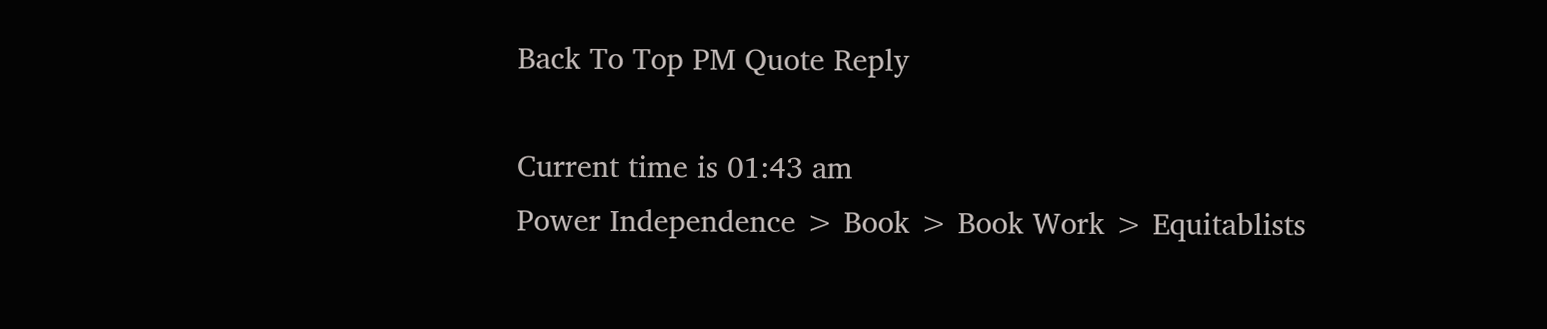Back To Top PM Quote Reply

Current time is 01:43 am
Power Independence > Book > Book Work > Equitablists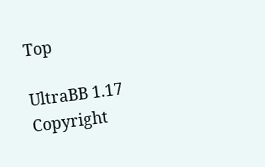Top

UltraBB 1.17 Copyright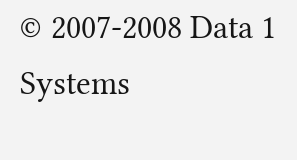© 2007-2008 Data 1 Systems